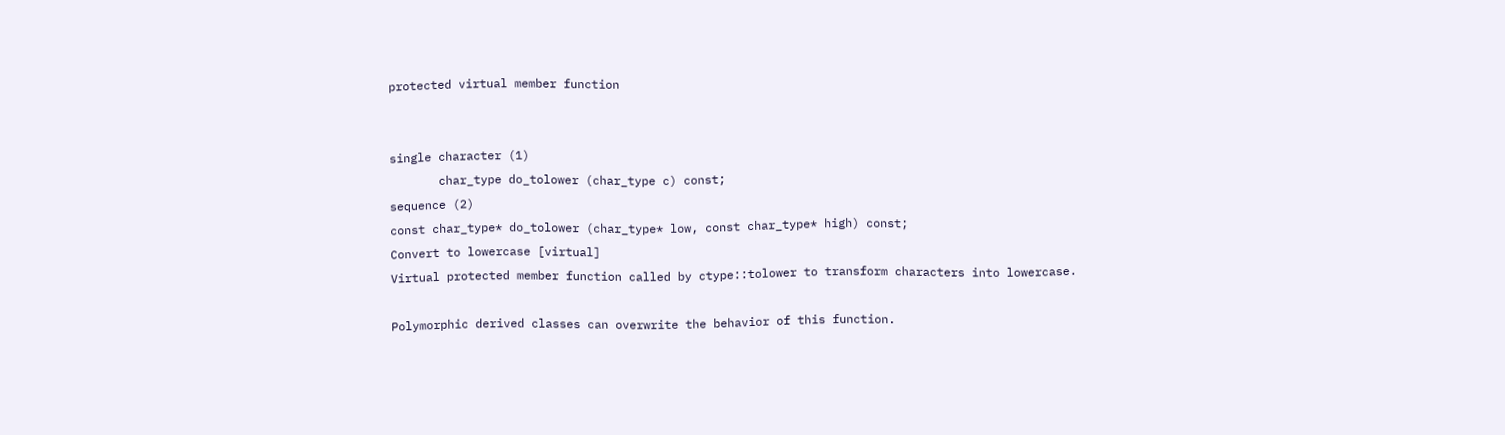protected virtual member function


single character (1)
       char_type do_tolower (char_type c) const;
sequence (2)
const char_type* do_tolower (char_type* low, const char_type* high) const;
Convert to lowercase [virtual]
Virtual protected member function called by ctype::tolower to transform characters into lowercase.

Polymorphic derived classes can overwrite the behavior of this function.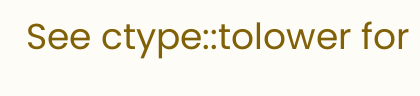See ctype::tolower for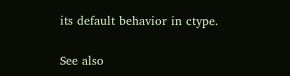its default behavior in ctype.

See also